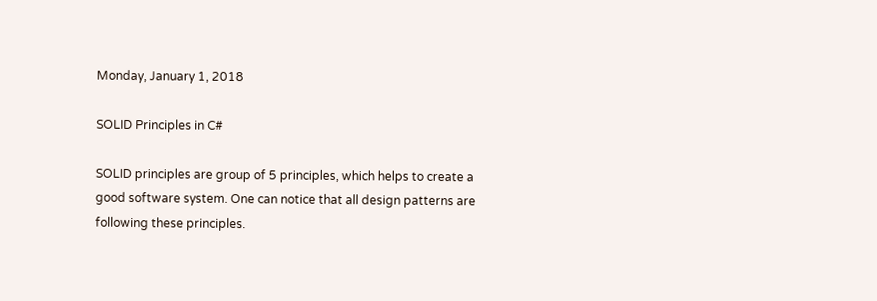Monday, January 1, 2018

SOLID Principles in C#

SOLID principles are group of 5 principles, which helps to create a good software system. One can notice that all design patterns are following these principles.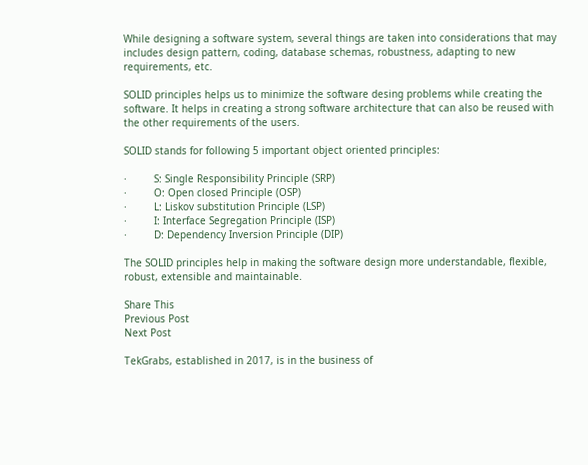While designing a software system, several things are taken into considerations that may includes design pattern, coding, database schemas, robustness, adapting to new requirements, etc.

SOLID principles helps us to minimize the software desing problems while creating the software. It helps in creating a strong software architecture that can also be reused with the other requirements of the users.

SOLID stands for following 5 important object oriented principles:

·         S: Single Responsibility Principle (SRP)
·         O: Open closed Principle (OSP)
·         L: Liskov substitution Principle (LSP)
·         I: Interface Segregation Principle (ISP)
·         D: Dependency Inversion Principle (DIP)

The SOLID principles help in making the software design more understandable, flexible, robust, extensible and maintainable.

Share This
Previous Post
Next Post

TekGrabs, established in 2017, is in the business of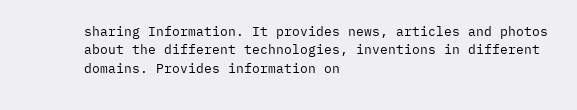sharing Information. It provides news, articles and photos about the different technologies, inventions in different domains. Provides information on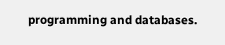programming and databases.